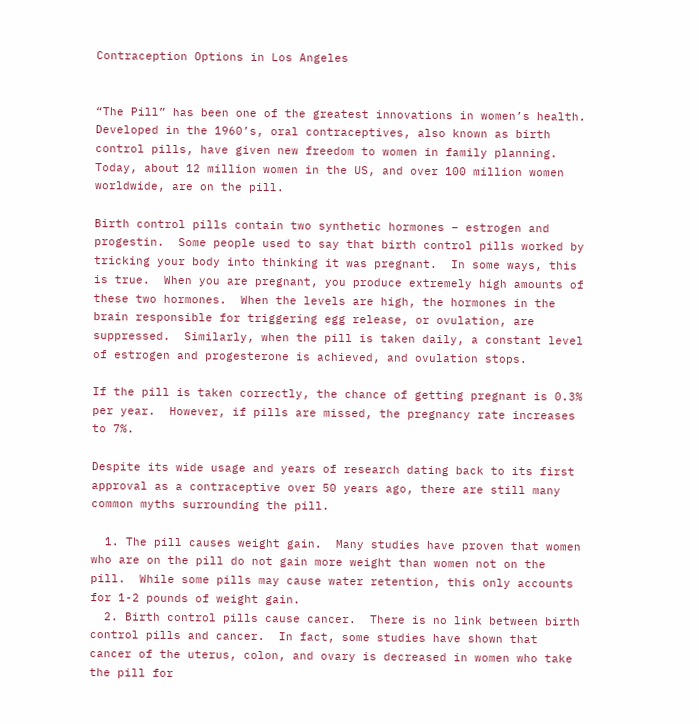Contraception Options in Los Angeles


“The Pill” has been one of the greatest innovations in women’s health.  Developed in the 1960’s, oral contraceptives, also known as birth control pills, have given new freedom to women in family planning.  Today, about 12 million women in the US, and over 100 million women worldwide, are on the pill.

Birth control pills contain two synthetic hormones – estrogen and progestin.  Some people used to say that birth control pills worked by tricking your body into thinking it was pregnant.  In some ways, this is true.  When you are pregnant, you produce extremely high amounts of these two hormones.  When the levels are high, the hormones in the brain responsible for triggering egg release, or ovulation, are suppressed.  Similarly, when the pill is taken daily, a constant level of estrogen and progesterone is achieved, and ovulation stops.

If the pill is taken correctly, the chance of getting pregnant is 0.3% per year.  However, if pills are missed, the pregnancy rate increases to 7%.

Despite its wide usage and years of research dating back to its first approval as a contraceptive over 50 years ago, there are still many common myths surrounding the pill.

  1. The pill causes weight gain.  Many studies have proven that women who are on the pill do not gain more weight than women not on the pill.  While some pills may cause water retention, this only accounts for 1-2 pounds of weight gain.
  2. Birth control pills cause cancer.  There is no link between birth control pills and cancer.  In fact, some studies have shown that cancer of the uterus, colon, and ovary is decreased in women who take the pill for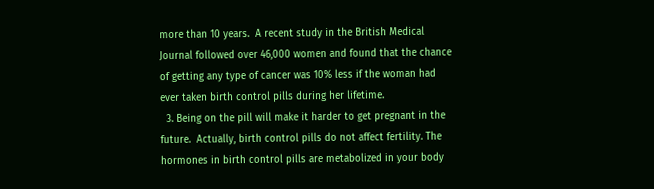more than 10 years.  A recent study in the British Medical Journal followed over 46,000 women and found that the chance of getting any type of cancer was 10% less if the woman had ever taken birth control pills during her lifetime.
  3. Being on the pill will make it harder to get pregnant in the future.  Actually, birth control pills do not affect fertility. The hormones in birth control pills are metabolized in your body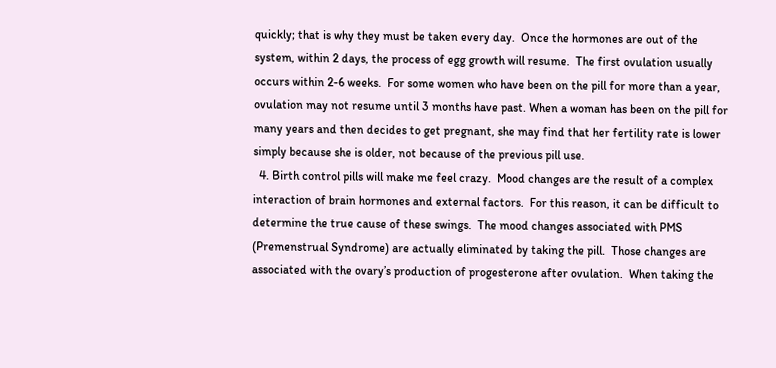quickly; that is why they must be taken every day.  Once the hormones are out of the system, within 2 days, the process of egg growth will resume.  The first ovulation usually occurs within 2-6 weeks.  For some women who have been on the pill for more than a year, ovulation may not resume until 3 months have past. When a woman has been on the pill for many years and then decides to get pregnant, she may find that her fertility rate is lower simply because she is older, not because of the previous pill use.
  4. Birth control pills will make me feel crazy.  Mood changes are the result of a complex interaction of brain hormones and external factors.  For this reason, it can be difficult to determine the true cause of these swings.  The mood changes associated with PMS (Premenstrual Syndrome) are actually eliminated by taking the pill.  Those changes are associated with the ovary’s production of progesterone after ovulation.  When taking the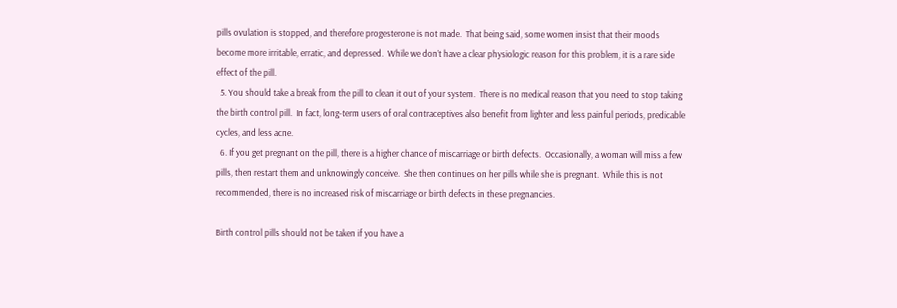pills ovulation is stopped, and therefore progesterone is not made.  That being said, some women insist that their moods become more irritable, erratic, and depressed.  While we don’t have a clear physiologic reason for this problem, it is a rare side effect of the pill.
  5. You should take a break from the pill to clean it out of your system.  There is no medical reason that you need to stop taking the birth control pill.  In fact, long-term users of oral contraceptives also benefit from lighter and less painful periods, predicable cycles, and less acne.
  6. If you get pregnant on the pill, there is a higher chance of miscarriage or birth defects.  Occasionally, a woman will miss a few pills, then restart them and unknowingly conceive.  She then continues on her pills while she is pregnant.  While this is not recommended, there is no increased risk of miscarriage or birth defects in these pregnancies.

Birth control pills should not be taken if you have a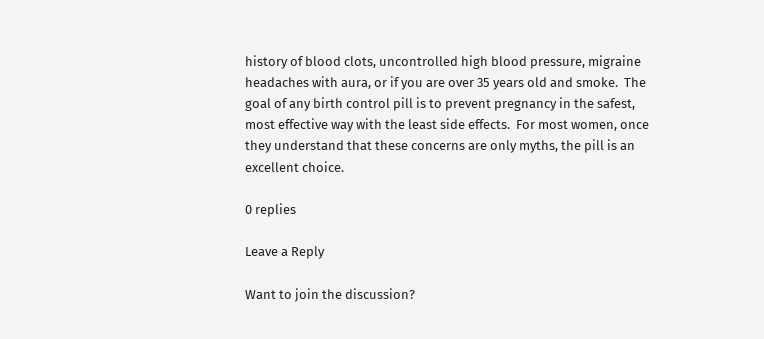history of blood clots, uncontrolled high blood pressure, migraine headaches with aura, or if you are over 35 years old and smoke.  The goal of any birth control pill is to prevent pregnancy in the safest, most effective way with the least side effects.  For most women, once they understand that these concerns are only myths, the pill is an excellent choice.

0 replies

Leave a Reply

Want to join the discussion?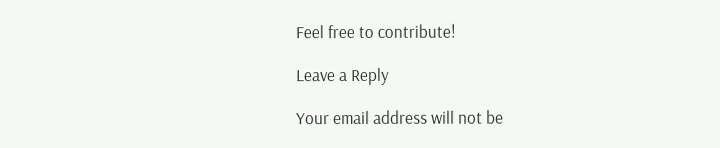Feel free to contribute!

Leave a Reply

Your email address will not be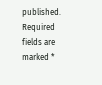published. Required fields are marked *